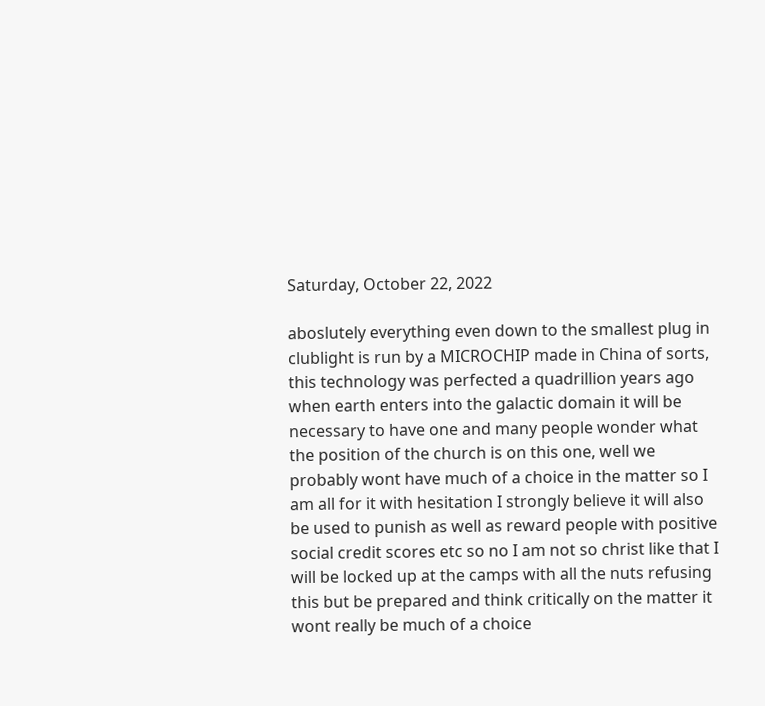Saturday, October 22, 2022

aboslutely everything even down to the smallest plug in clublight is run by a MICROCHIP made in China of sorts, this technology was perfected a quadrillion years ago when earth enters into the galactic domain it will be necessary to have one and many people wonder what the position of the church is on this one, well we probably wont have much of a choice in the matter so I am all for it with hesitation I strongly believe it will also be used to punish as well as reward people with positive social credit scores etc so no I am not so christ like that I will be locked up at the camps with all the nuts refusing this but be prepared and think critically on the matter it wont really be much of a choice